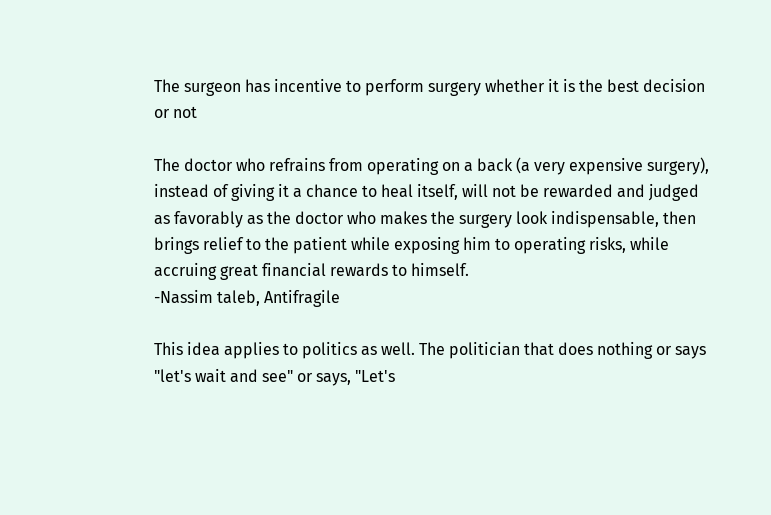The surgeon has incentive to perform surgery whether it is the best decision or not

The doctor who refrains from operating on a back (a very expensive surgery), instead of giving it a chance to heal itself, will not be rewarded and judged as favorably as the doctor who makes the surgery look indispensable, then brings relief to the patient while exposing him to operating risks, while accruing great financial rewards to himself.
-Nassim taleb, Antifragile

This idea applies to politics as well. The politician that does nothing or says "let's wait and see" or says, "Let's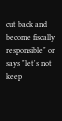cut back and become fiscally responsible" or says "let's not keep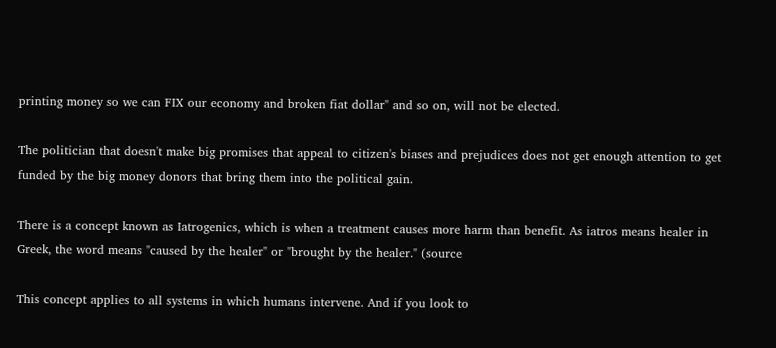printing money so we can FIX our economy and broken fiat dollar" and so on, will not be elected.

The politician that doesn't make big promises that appeal to citizen's biases and prejudices does not get enough attention to get funded by the big money donors that bring them into the political gain.

There is a concept known as Iatrogenics, which is when a treatment causes more harm than benefit. As iatros means healer in Greek, the word means "caused by the healer" or "brought by the healer." (source

This concept applies to all systems in which humans intervene. And if you look to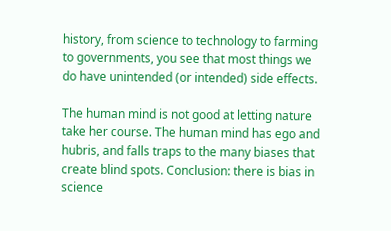history, from science to technology to farming to governments, you see that most things we do have unintended (or intended) side effects.

The human mind is not good at letting nature take her course. The human mind has ego and hubris, and falls traps to the many biases that create blind spots. Conclusion: there is bias in science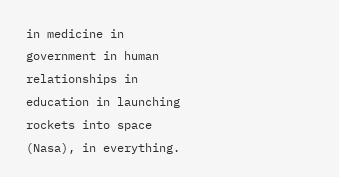in medicine in government in human relationships in education in launching rockets into space (Nasa), in everything.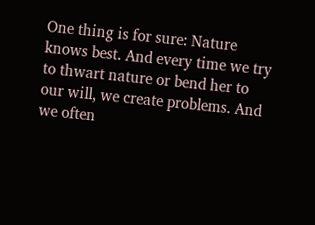One thing is for sure: Nature knows best. And every time we try to thwart nature or bend her to our will, we create problems. And we often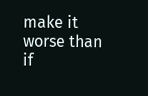make it worse than if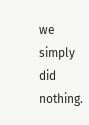we simply did nothing.